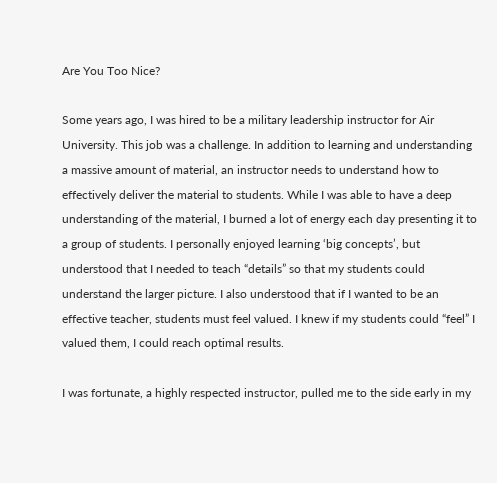Are You Too Nice?

Some years ago, I was hired to be a military leadership instructor for Air University. This job was a challenge. In addition to learning and understanding a massive amount of material, an instructor needs to understand how to effectively deliver the material to students. While I was able to have a deep understanding of the material, I burned a lot of energy each day presenting it to a group of students. I personally enjoyed learning ‘big concepts’, but understood that I needed to teach “details” so that my students could understand the larger picture. I also understood that if I wanted to be an effective teacher, students must feel valued. I knew if my students could “feel” I valued them, I could reach optimal results.

I was fortunate, a highly respected instructor, pulled me to the side early in my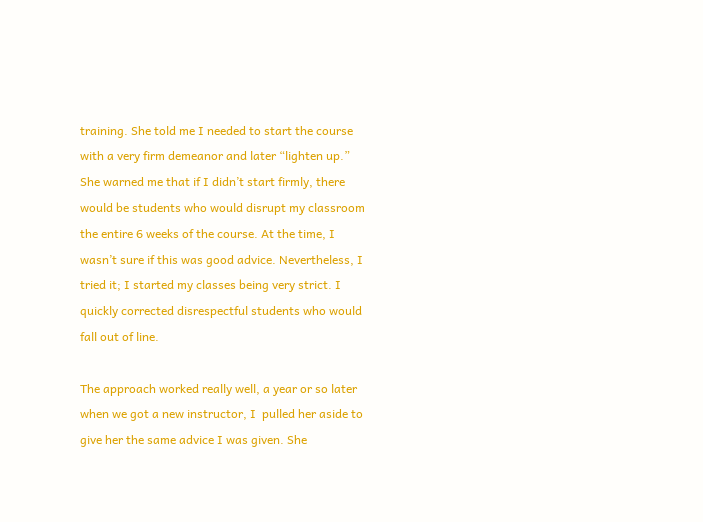training. She told me I needed to start the course with a very firm demeanor and later “lighten up.” She warned me that if I didn’t start firmly, there would be students who would disrupt my classroom the entire 6 weeks of the course. At the time, I wasn’t sure if this was good advice. Nevertheless, I tried it; I started my classes being very strict. I quickly corrected disrespectful students who would fall out of line.

The approach worked really well, a year or so later when we got a new instructor, I  pulled her aside to give her the same advice I was given. She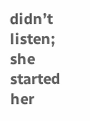didn’t listen; she started her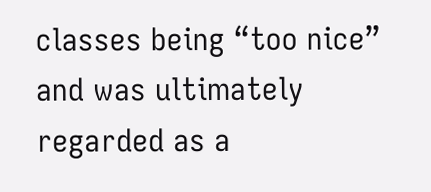classes being “too nice” and was ultimately regarded as a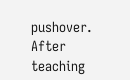pushover.  After teaching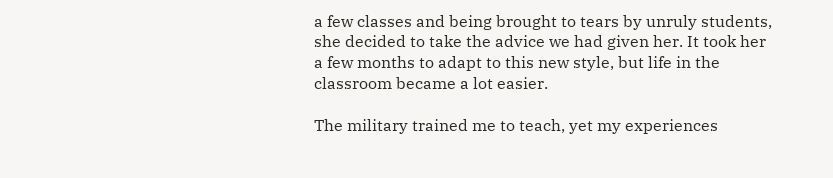a few classes and being brought to tears by unruly students, she decided to take the advice we had given her. It took her a few months to adapt to this new style, but life in the classroom became a lot easier.

The military trained me to teach, yet my experiences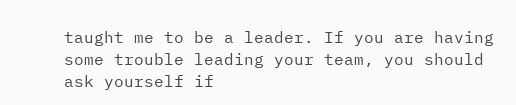taught me to be a leader. If you are having some trouble leading your team, you should ask yourself if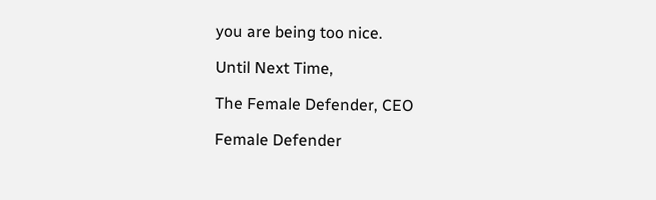you are being too nice.

Until Next Time,

The Female Defender, CEO

Female Defender